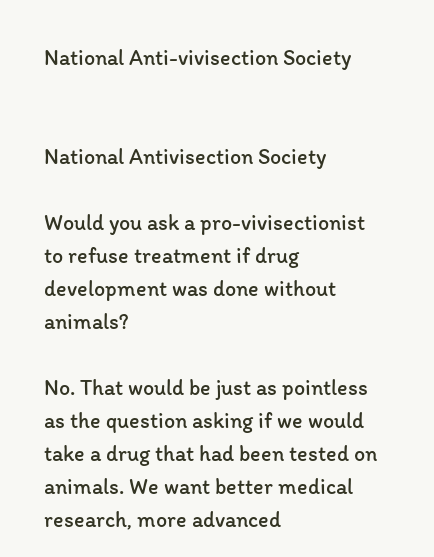National Anti-vivisection Society


National Antivisection Society

Would you ask a pro-vivisectionist to refuse treatment if drug development was done without animals?

No. That would be just as pointless as the question asking if we would take a drug that had been tested on animals. We want better medical research, more advanced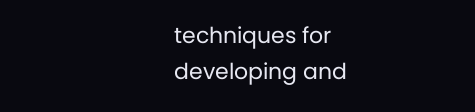techniques for developing and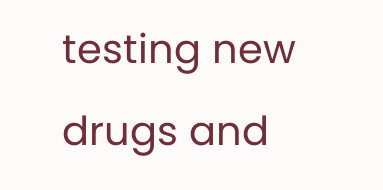testing new drugs and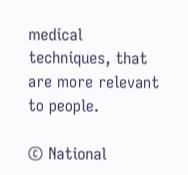medical techniques, that are more relevant to people.

© National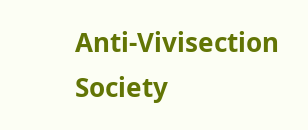Anti-Vivisection Society